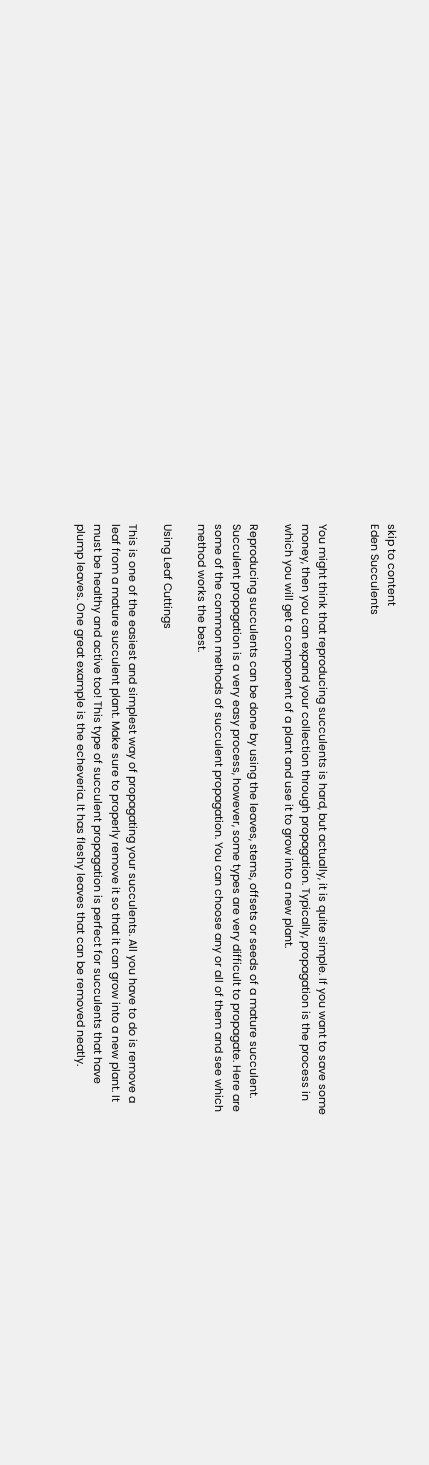skip to content
Eden Succulents


You might think that reproducing succulents is hard, but actually, it is quite simple. If you want to save some money, then you can expand your collection through propagation. Typically, propagation is the process in which you will get a component of a plant and use it to grow into a new plant.

Reproducing succulents can be done by using the leaves, stems, offsets or seeds of a mature succulent. Succulent propagation is a very easy process, however, some types are very difficult to propagate. Here are some of the common methods of succulent propagation. You can choose any or all of them and see which method works the best.

Using Leaf Cuttings

This is one of the easiest and simplest way of propagating your succulents. All you have to do is remove a leaf from a mature succulent plant. Make sure to properly remove it so that it can grow into a new plant. It must be healthy and active too! This type of succulent propagation is perfect for succulents that have plump leaves. One great example is the echeveria. It has fleshy leaves that can be removed neatly.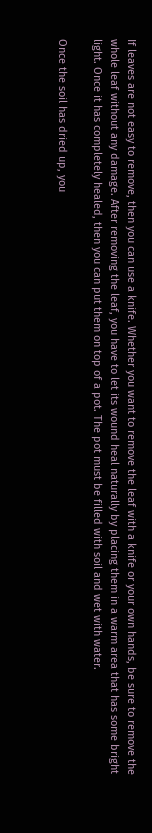If leaves are not easy to remove, then you can use a knife. Whether you want to remove the leaf with a knife or your own hands, be sure to remove the whole leaf without any damage. After removing the leaf, you have to let its wound heal naturally by placing them in a warm area that has some bright light. Once it has completely healed, then you can put them on top of a pot. The pot must be filled with soil and wet with water.

Once the soil has dried up, you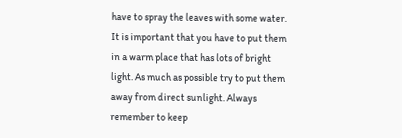have to spray the leaves with some water. It is important that you have to put them in a warm place that has lots of bright light. As much as possible try to put them away from direct sunlight. Always remember to keep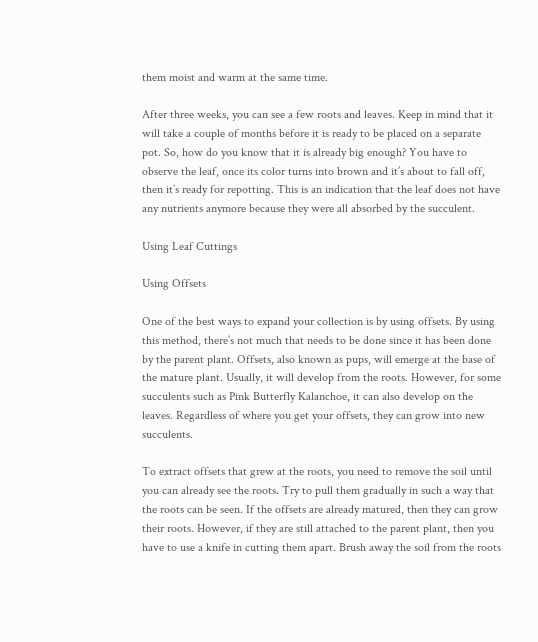them moist and warm at the same time.

After three weeks, you can see a few roots and leaves. Keep in mind that it will take a couple of months before it is ready to be placed on a separate pot. So, how do you know that it is already big enough? You have to observe the leaf, once its color turns into brown and it’s about to fall off, then it’s ready for repotting. This is an indication that the leaf does not have any nutrients anymore because they were all absorbed by the succulent.

Using Leaf Cuttings

Using Offsets

One of the best ways to expand your collection is by using offsets. By using this method, there’s not much that needs to be done since it has been done by the parent plant. Offsets, also known as pups, will emerge at the base of the mature plant. Usually, it will develop from the roots. However, for some succulents such as Pink Butterfly Kalanchoe, it can also develop on the leaves. Regardless of where you get your offsets, they can grow into new succulents.

To extract offsets that grew at the roots, you need to remove the soil until you can already see the roots. Try to pull them gradually in such a way that the roots can be seen. If the offsets are already matured, then they can grow their roots. However, if they are still attached to the parent plant, then you have to use a knife in cutting them apart. Brush away the soil from the roots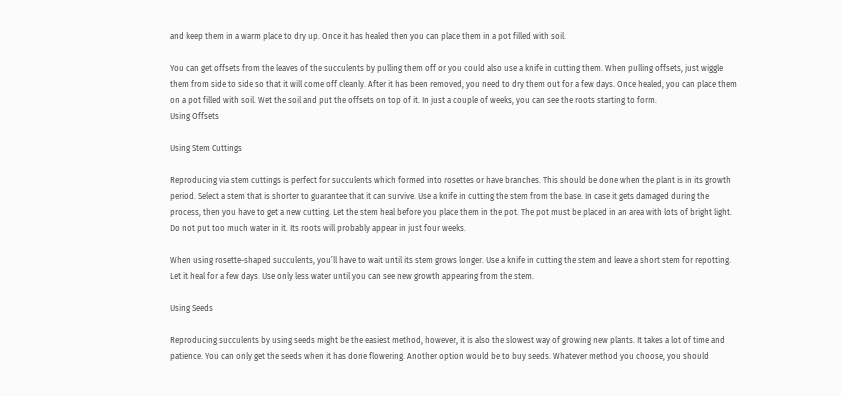and keep them in a warm place to dry up. Once it has healed then you can place them in a pot filled with soil.

You can get offsets from the leaves of the succulents by pulling them off or you could also use a knife in cutting them. When pulling offsets, just wiggle them from side to side so that it will come off cleanly. After it has been removed, you need to dry them out for a few days. Once healed, you can place them on a pot filled with soil. Wet the soil and put the offsets on top of it. In just a couple of weeks, you can see the roots starting to form.
Using Offsets

Using Stem Cuttings

Reproducing via stem cuttings is perfect for succulents which formed into rosettes or have branches. This should be done when the plant is in its growth period. Select a stem that is shorter to guarantee that it can survive. Use a knife in cutting the stem from the base. In case it gets damaged during the process, then you have to get a new cutting. Let the stem heal before you place them in the pot. The pot must be placed in an area with lots of bright light. Do not put too much water in it. Its roots will probably appear in just four weeks.

When using rosette-shaped succulents, you’ll have to wait until its stem grows longer. Use a knife in cutting the stem and leave a short stem for repotting. Let it heal for a few days. Use only less water until you can see new growth appearing from the stem.

Using Seeds

Reproducing succulents by using seeds might be the easiest method, however, it is also the slowest way of growing new plants. It takes a lot of time and patience. You can only get the seeds when it has done flowering. Another option would be to buy seeds. Whatever method you choose, you should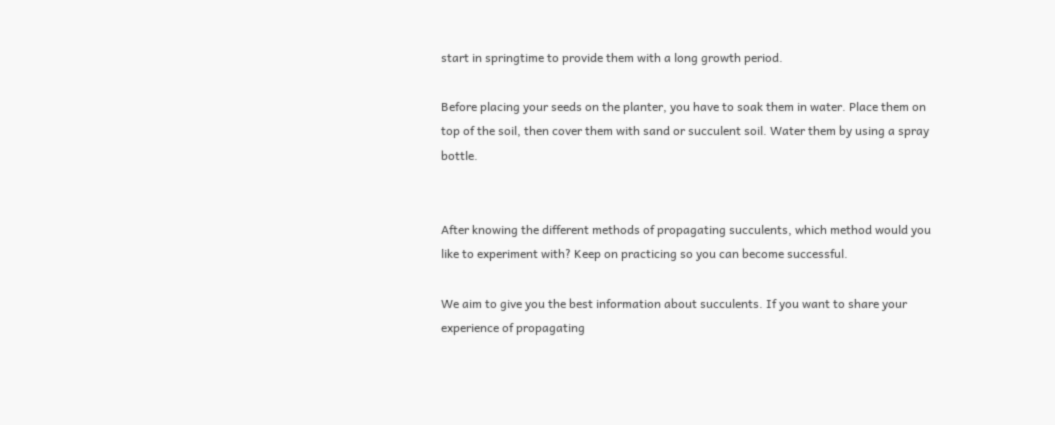start in springtime to provide them with a long growth period.

Before placing your seeds on the planter, you have to soak them in water. Place them on top of the soil, then cover them with sand or succulent soil. Water them by using a spray bottle.


After knowing the different methods of propagating succulents, which method would you like to experiment with? Keep on practicing so you can become successful.

We aim to give you the best information about succulents. If you want to share your experience of propagating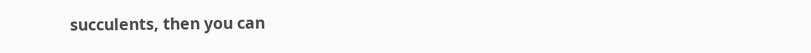succulents, then you can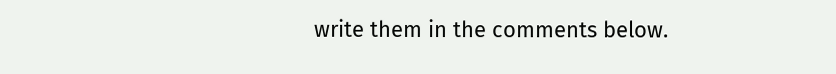write them in the comments below.